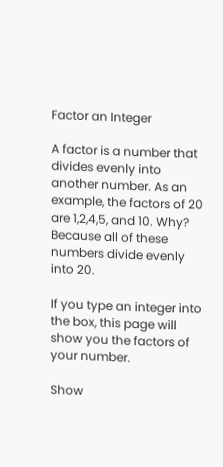Factor an Integer

A factor is a number that divides evenly into another number. As an example, the factors of 20 are 1,2,4,5, and 10. Why? Because all of these numbers divide evenly into 20.

If you type an integer into the box, this page will show you the factors of your number.

Show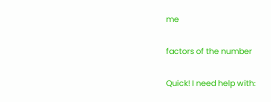me

factors of the number

Quick! I need help with: